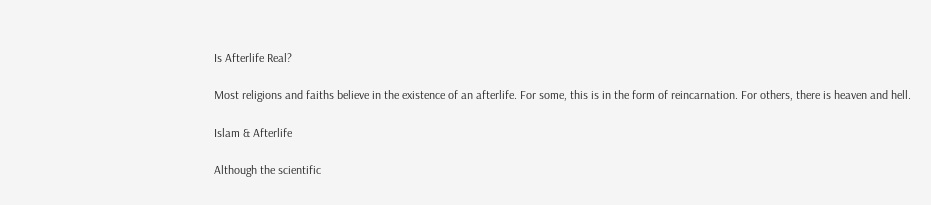Is Afterlife Real?

Most religions and faiths believe in the existence of an afterlife. For some, this is in the form of reincarnation. For others, there is heaven and hell.

Islam & Afterlife

Although the scientific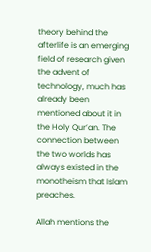theory behind the afterlife is an emerging field of research given the advent of technology, much has already been mentioned about it in the Holy Qur’an. The connection between the two worlds has always existed in the monotheism that Islam preaches.

Allah mentions the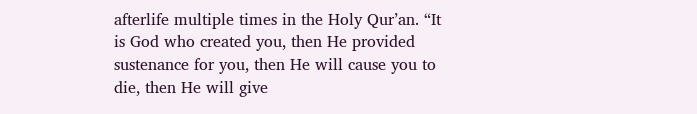afterlife multiple times in the Holy Qur’an. “It is God who created you, then He provided sustenance for you, then He will cause you to die, then He will give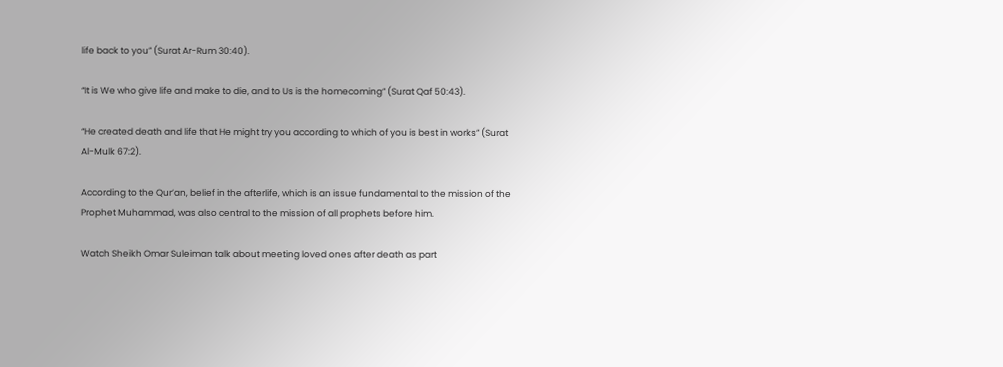life back to you” (Surat Ar-Rum 30:40).

“It is We who give life and make to die, and to Us is the homecoming” (Surat Qaf 50:43).

“He created death and life that He might try you according to which of you is best in works” (Surat Al-Mulk 67:2).

According to the Qur’an, belief in the afterlife, which is an issue fundamental to the mission of the Prophet Muhammad, was also central to the mission of all prophets before him.

Watch Sheikh Omar Suleiman talk about meeting loved ones after death as part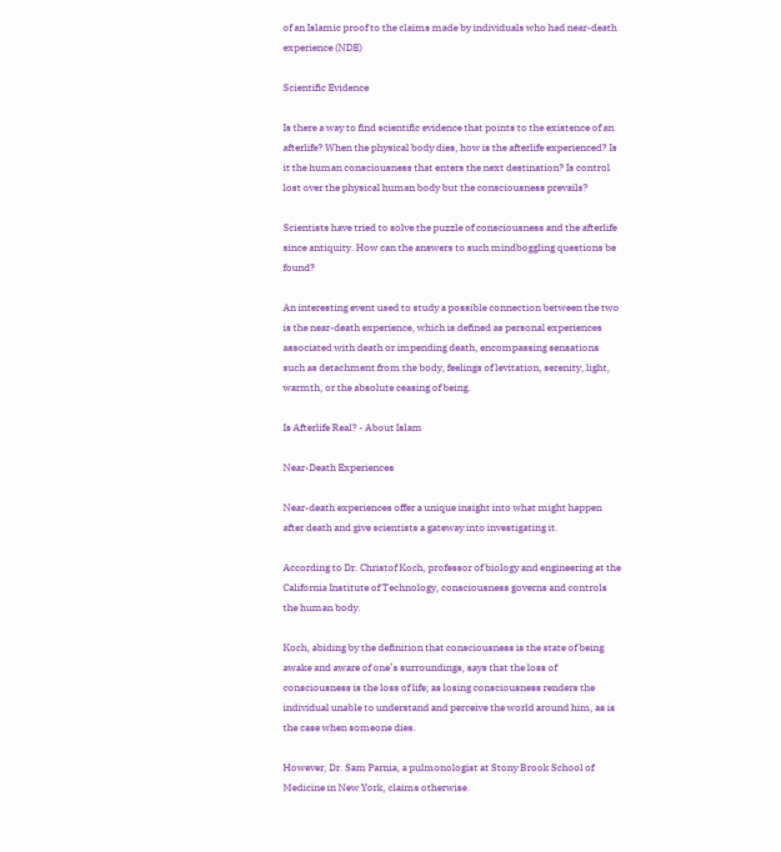of an Islamic proof to the claims made by individuals who had near-death experience (NDE)

Scientific Evidence

Is there a way to find scientific evidence that points to the existence of an afterlife? When the physical body dies, how is the afterlife experienced? Is it the human consciousness that enters the next destination? Is control lost over the physical human body but the consciousness prevails?

Scientists have tried to solve the puzzle of consciousness and the afterlife since antiquity. How can the answers to such mindboggling questions be found?

An interesting event used to study a possible connection between the two is the near-death experience, which is defined as personal experiences associated with death or impending death, encompassing sensations such as detachment from the body, feelings of levitation, serenity, light, warmth, or the absolute ceasing of being.

Is Afterlife Real? - About Islam

Near-Death Experiences

Near-death experiences offer a unique insight into what might happen after death and give scientists a gateway into investigating it.

According to Dr. Christof Koch, professor of biology and engineering at the California Institute of Technology, consciousness governs and controls the human body.

Koch, abiding by the definition that consciousness is the state of being awake and aware of one’s surroundings, says that the loss of consciousness is the loss of life; as losing consciousness renders the individual unable to understand and perceive the world around him, as is the case when someone dies.

However, Dr. Sam Parnia, a pulmonologist at Stony Brook School of Medicine in New York, claims otherwise.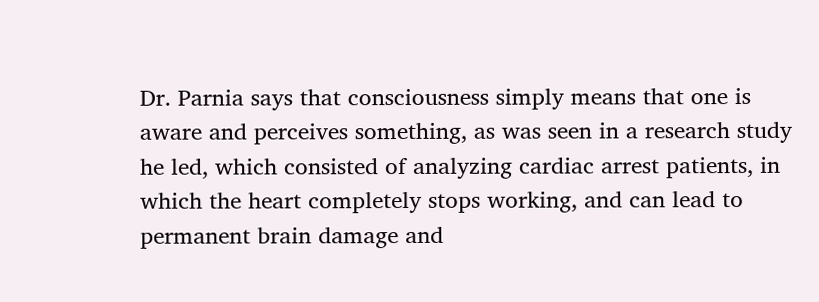Dr. Parnia says that consciousness simply means that one is aware and perceives something, as was seen in a research study he led, which consisted of analyzing cardiac arrest patients, in which the heart completely stops working, and can lead to permanent brain damage and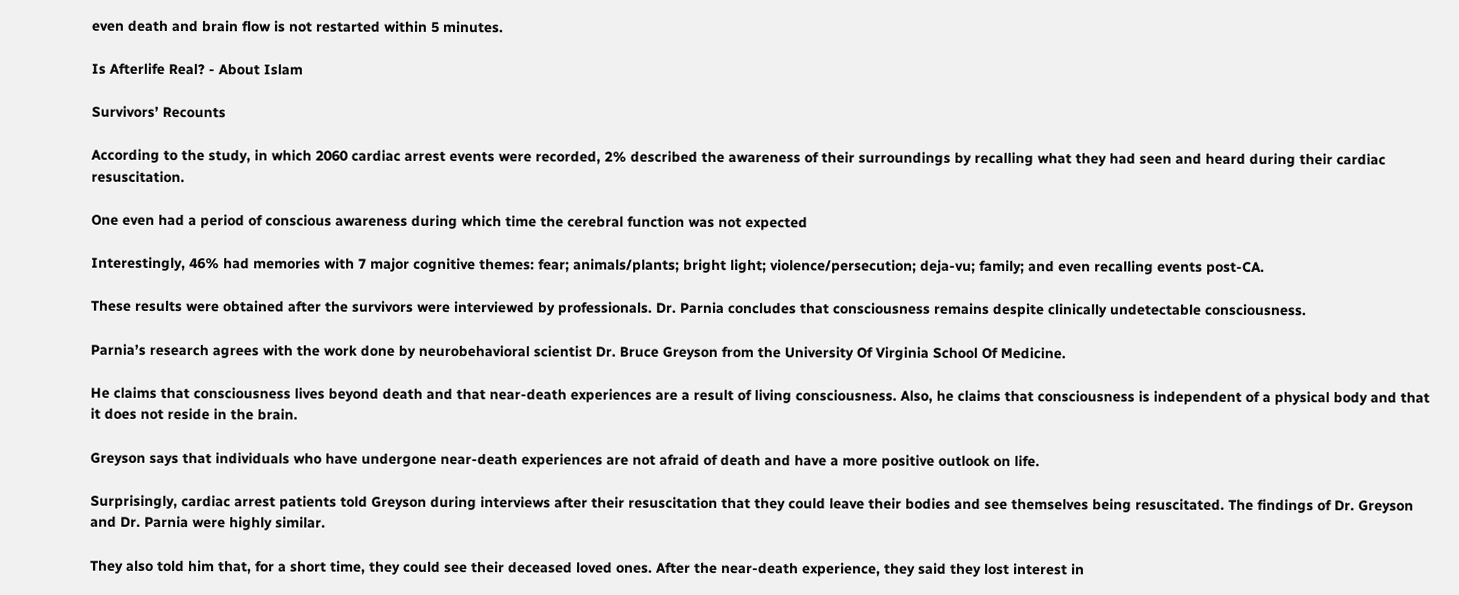even death and brain flow is not restarted within 5 minutes.

Is Afterlife Real? - About Islam

Survivors’ Recounts

According to the study, in which 2060 cardiac arrest events were recorded, 2% described the awareness of their surroundings by recalling what they had seen and heard during their cardiac resuscitation.

One even had a period of conscious awareness during which time the cerebral function was not expected

Interestingly, 46% had memories with 7 major cognitive themes: fear; animals/plants; bright light; violence/persecution; deja-vu; family; and even recalling events post-CA.

These results were obtained after the survivors were interviewed by professionals. Dr. Parnia concludes that consciousness remains despite clinically undetectable consciousness.

Parnia’s research agrees with the work done by neurobehavioral scientist Dr. Bruce Greyson from the University Of Virginia School Of Medicine.

He claims that consciousness lives beyond death and that near-death experiences are a result of living consciousness. Also, he claims that consciousness is independent of a physical body and that it does not reside in the brain.

Greyson says that individuals who have undergone near-death experiences are not afraid of death and have a more positive outlook on life.

Surprisingly, cardiac arrest patients told Greyson during interviews after their resuscitation that they could leave their bodies and see themselves being resuscitated. The findings of Dr. Greyson and Dr. Parnia were highly similar.

They also told him that, for a short time, they could see their deceased loved ones. After the near-death experience, they said they lost interest in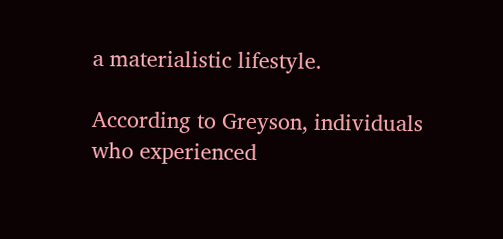a materialistic lifestyle.

According to Greyson, individuals who experienced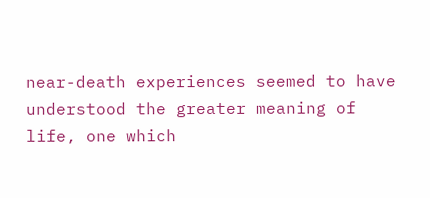near-death experiences seemed to have understood the greater meaning of life, one which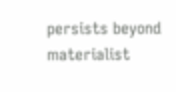persists beyond materialist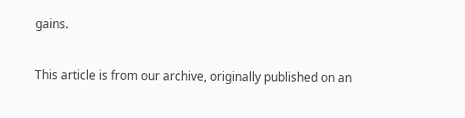gains.

This article is from our archive, originally published on an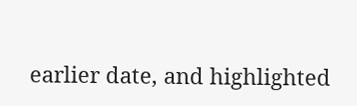earlier date, and highlighted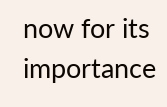now for its importance